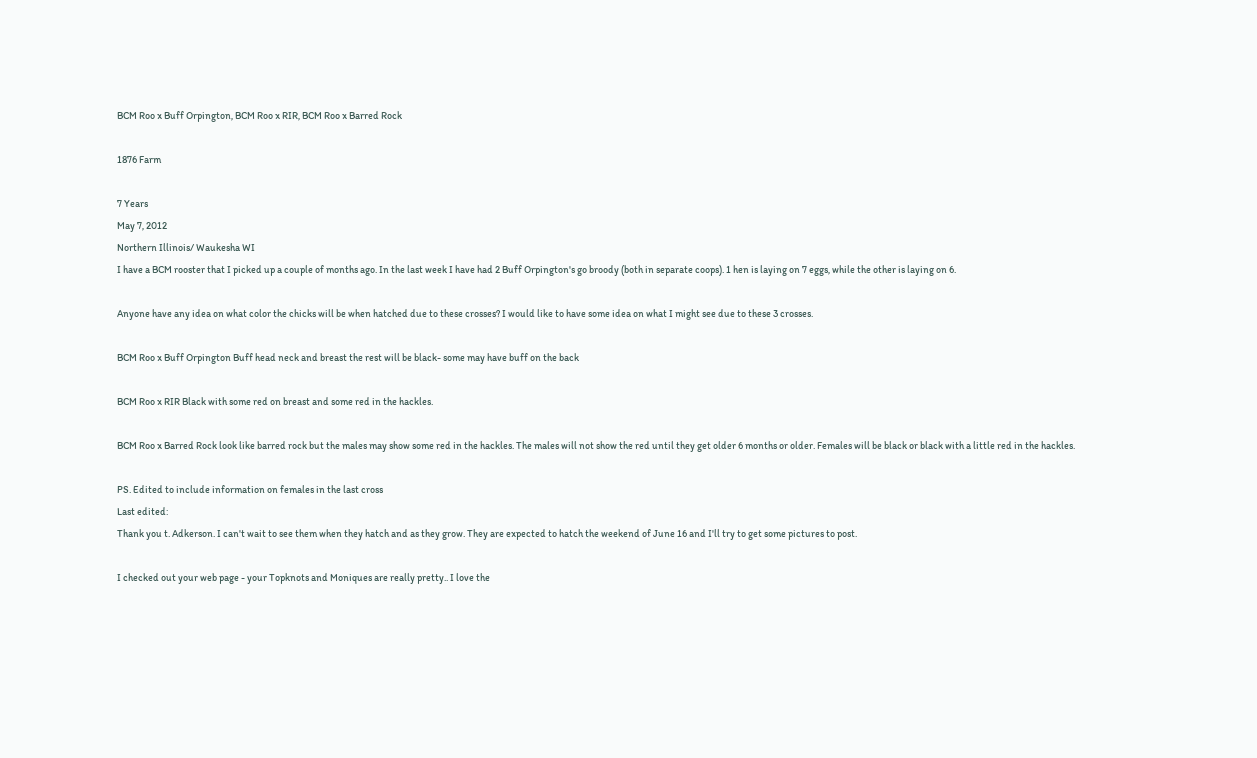BCM Roo x Buff Orpington, BCM Roo x RIR, BCM Roo x Barred Rock

1876 Farm

7 Years
May 7, 2012
Northern Illinois/ Waukesha WI
I have a BCM rooster that I picked up a couple of months ago. In the last week I have had 2 Buff Orpington's go broody (both in separate coops). 1 hen is laying on 7 eggs, while the other is laying on 6.

Anyone have any idea on what color the chicks will be when hatched due to these crosses? I would like to have some idea on what I might see due to these 3 crosses.

BCM Roo x Buff Orpington Buff head neck and breast the rest will be black- some may have buff on the back

BCM Roo x RIR Black with some red on breast and some red in the hackles.

BCM Roo x Barred Rock look like barred rock but the males may show some red in the hackles. The males will not show the red until they get older 6 months or older. Females will be black or black with a little red in the hackles.

PS. Edited to include information on females in the last cross
Last edited:
Thank you t. Adkerson. I can't wait to see them when they hatch and as they grow. They are expected to hatch the weekend of June 16 and I'll try to get some pictures to post.

I checked out your web page - your Topknots and Moniques are really pretty.. I love the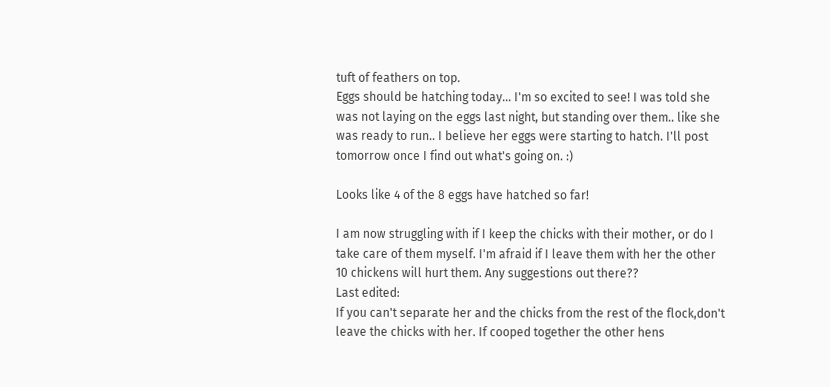tuft of feathers on top.
Eggs should be hatching today... I'm so excited to see! I was told she was not laying on the eggs last night, but standing over them.. like she was ready to run.. I believe her eggs were starting to hatch. I'll post tomorrow once I find out what's going on. :)

Looks like 4 of the 8 eggs have hatched so far!

I am now struggling with if I keep the chicks with their mother, or do I take care of them myself. I'm afraid if I leave them with her the other 10 chickens will hurt them. Any suggestions out there??
Last edited:
If you can't separate her and the chicks from the rest of the flock,don't leave the chicks with her. If cooped together the other hens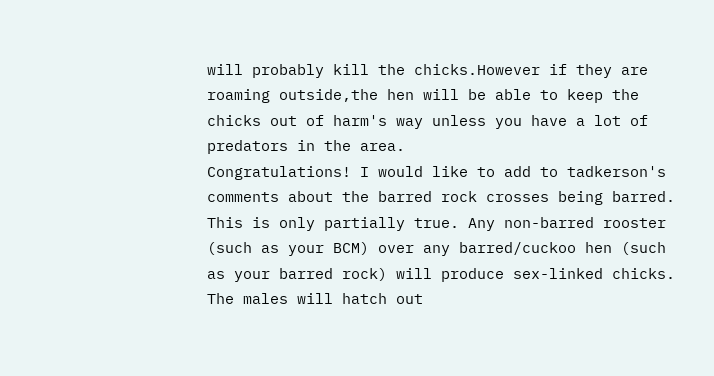will probably kill the chicks.However if they are roaming outside,the hen will be able to keep the chicks out of harm's way unless you have a lot of predators in the area.
Congratulations! I would like to add to tadkerson's comments about the barred rock crosses being barred. This is only partially true. Any non-barred rooster (such as your BCM) over any barred/cuckoo hen (such as your barred rock) will produce sex-linked chicks. The males will hatch out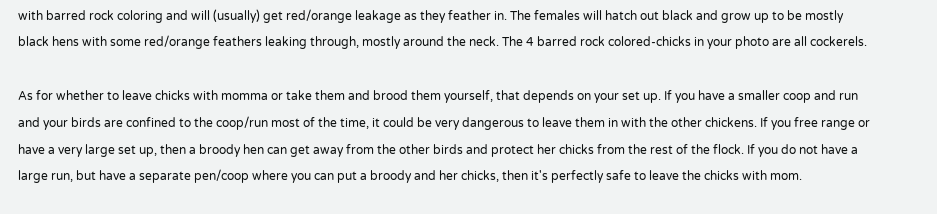with barred rock coloring and will (usually) get red/orange leakage as they feather in. The females will hatch out black and grow up to be mostly black hens with some red/orange feathers leaking through, mostly around the neck. The 4 barred rock colored-chicks in your photo are all cockerels.

As for whether to leave chicks with momma or take them and brood them yourself, that depends on your set up. If you have a smaller coop and run and your birds are confined to the coop/run most of the time, it could be very dangerous to leave them in with the other chickens. If you free range or have a very large set up, then a broody hen can get away from the other birds and protect her chicks from the rest of the flock. If you do not have a large run, but have a separate pen/coop where you can put a broody and her chicks, then it's perfectly safe to leave the chicks with mom.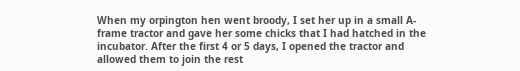When my orpington hen went broody, I set her up in a small A-frame tractor and gave her some chicks that I had hatched in the incubator. After the first 4 or 5 days, I opened the tractor and allowed them to join the rest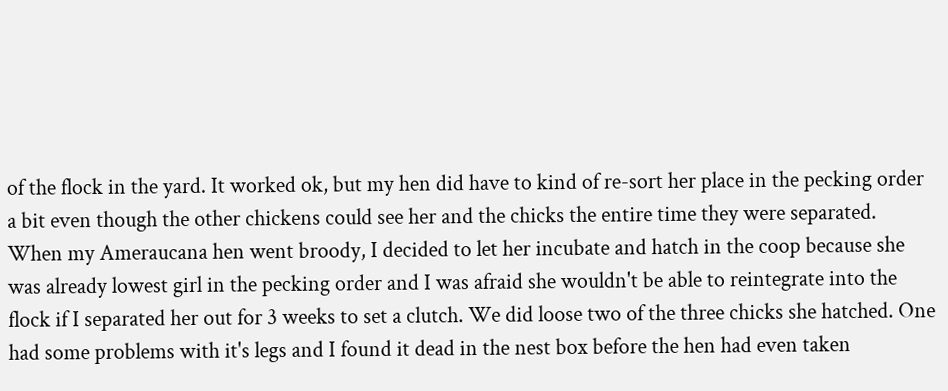of the flock in the yard. It worked ok, but my hen did have to kind of re-sort her place in the pecking order a bit even though the other chickens could see her and the chicks the entire time they were separated. When my Ameraucana hen went broody, I decided to let her incubate and hatch in the coop because she was already lowest girl in the pecking order and I was afraid she wouldn't be able to reintegrate into the flock if I separated her out for 3 weeks to set a clutch. We did loose two of the three chicks she hatched. One had some problems with it's legs and I found it dead in the nest box before the hen had even taken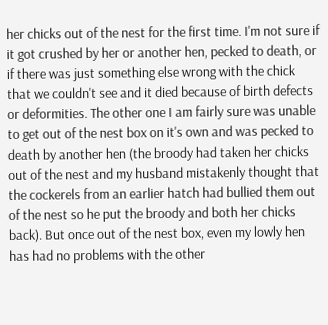her chicks out of the nest for the first time. I'm not sure if it got crushed by her or another hen, pecked to death, or if there was just something else wrong with the chick that we couldn't see and it died because of birth defects or deformities. The other one I am fairly sure was unable to get out of the nest box on it's own and was pecked to death by another hen (the broody had taken her chicks out of the nest and my husband mistakenly thought that the cockerels from an earlier hatch had bullied them out of the nest so he put the broody and both her chicks back). But once out of the nest box, even my lowly hen has had no problems with the other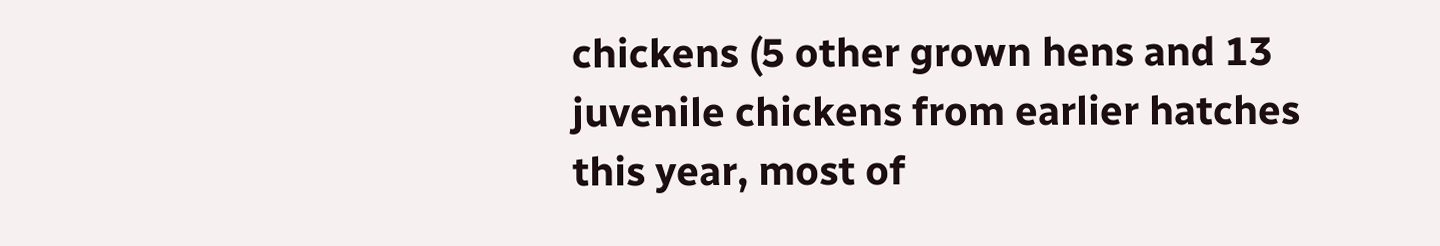chickens (5 other grown hens and 13 juvenile chickens from earlier hatches this year, most of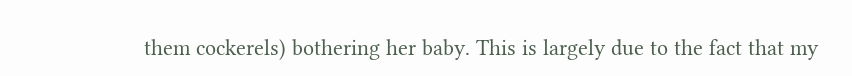them cockerels) bothering her baby. This is largely due to the fact that my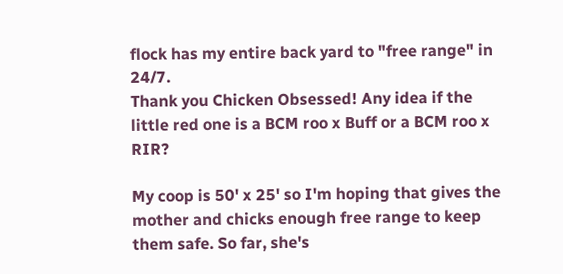flock has my entire back yard to "free range" in 24/7.
Thank you Chicken Obsessed! Any idea if the little red one is a BCM roo x Buff or a BCM roo x RIR?

My coop is 50' x 25' so I'm hoping that gives the mother and chicks enough free range to keep them safe. So far, she's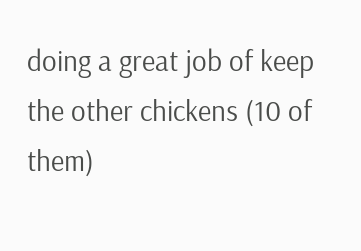doing a great job of keep the other chickens (10 of them)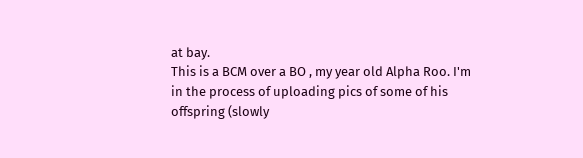at bay.
This is a BCM over a BO , my year old Alpha Roo. I'm in the process of uploading pics of some of his offspring (slowly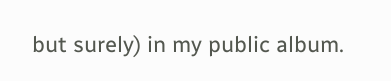but surely) in my public album.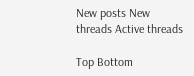New posts New threads Active threads

Top Bottom